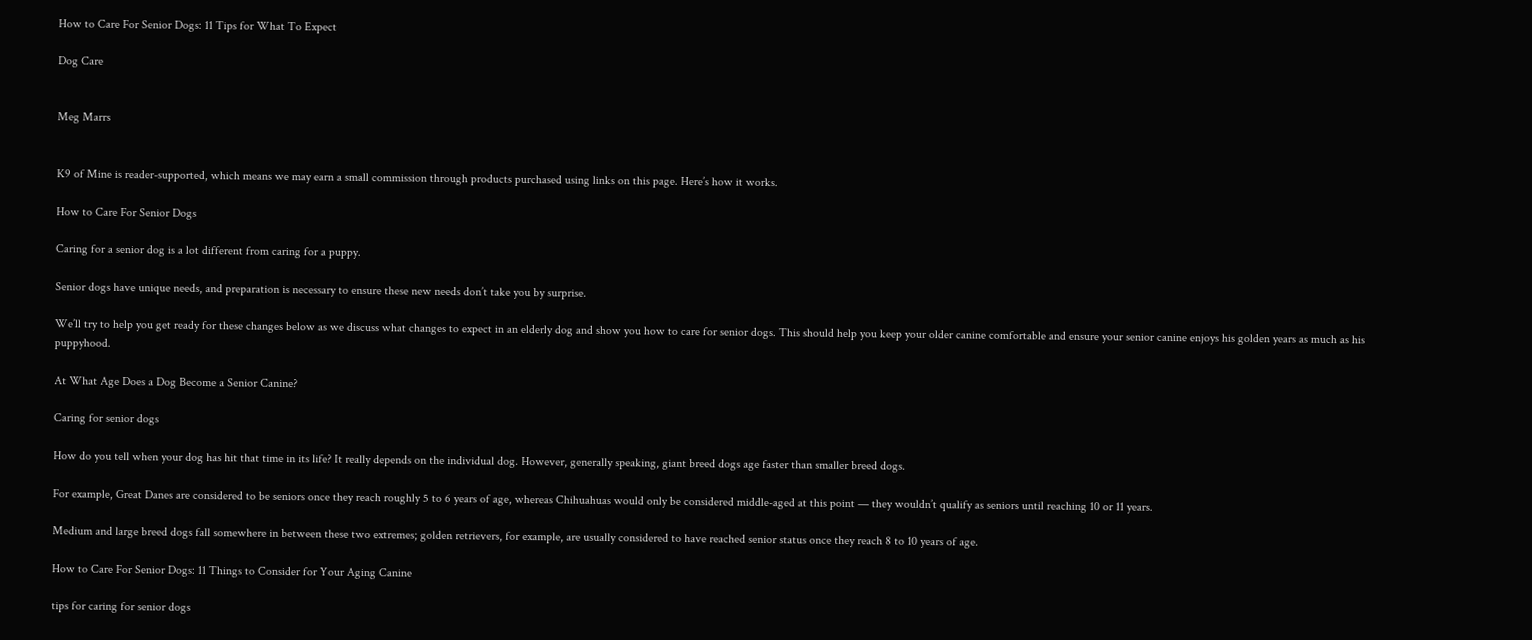How to Care For Senior Dogs: 11 Tips for What To Expect

Dog Care


Meg Marrs


K9 of Mine is reader-supported, which means we may earn a small commission through products purchased using links on this page. Here’s how it works.

How to Care For Senior Dogs

Caring for a senior dog is a lot different from caring for a puppy.

Senior dogs have unique needs, and preparation is necessary to ensure these new needs don’t take you by surprise.

We’ll try to help you get ready for these changes below as we discuss what changes to expect in an elderly dog and show you how to care for senior dogs. This should help you keep your older canine comfortable and ensure your senior canine enjoys his golden years as much as his puppyhood.

At What Age Does a Dog Become a Senior Canine?

Caring for senior dogs

How do you tell when your dog has hit that time in its life? It really depends on the individual dog. However, generally speaking, giant breed dogs age faster than smaller breed dogs.

For example, Great Danes are considered to be seniors once they reach roughly 5 to 6 years of age, whereas Chihuahuas would only be considered middle-aged at this point — they wouldn’t qualify as seniors until reaching 10 or 11 years.

Medium and large breed dogs fall somewhere in between these two extremes; golden retrievers, for example, are usually considered to have reached senior status once they reach 8 to 10 years of age.

How to Care For Senior Dogs: 11 Things to Consider for Your Aging Canine

tips for caring for senior dogs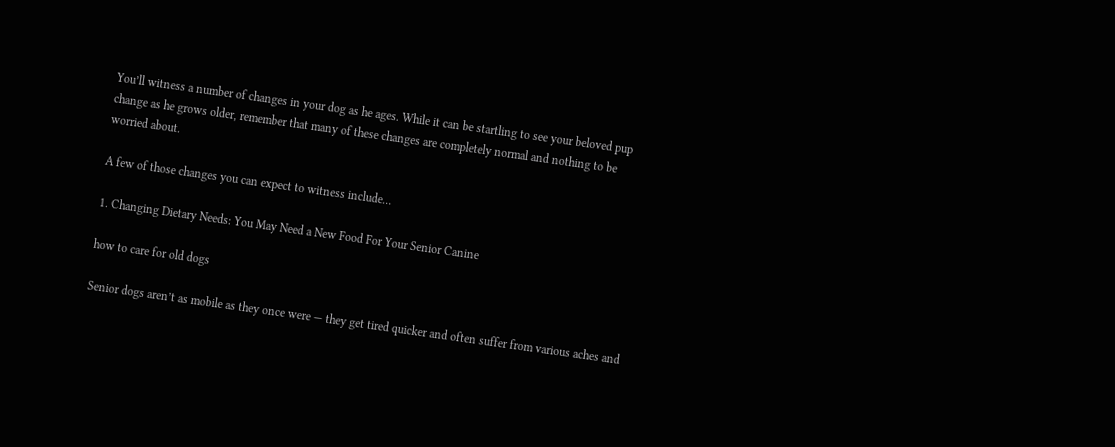You’ll witness a number of changes in your dog as he ages. While it can be startling to see your beloved pup change as he grows older, remember that many of these changes are completely normal and nothing to be worried about.

A few of those changes you can expect to witness include…

1. Changing Dietary Needs: You May Need a New Food For Your Senior Canine

how to care for old dogs

Senior dogs aren’t as mobile as they once were — they get tired quicker and often suffer from various aches and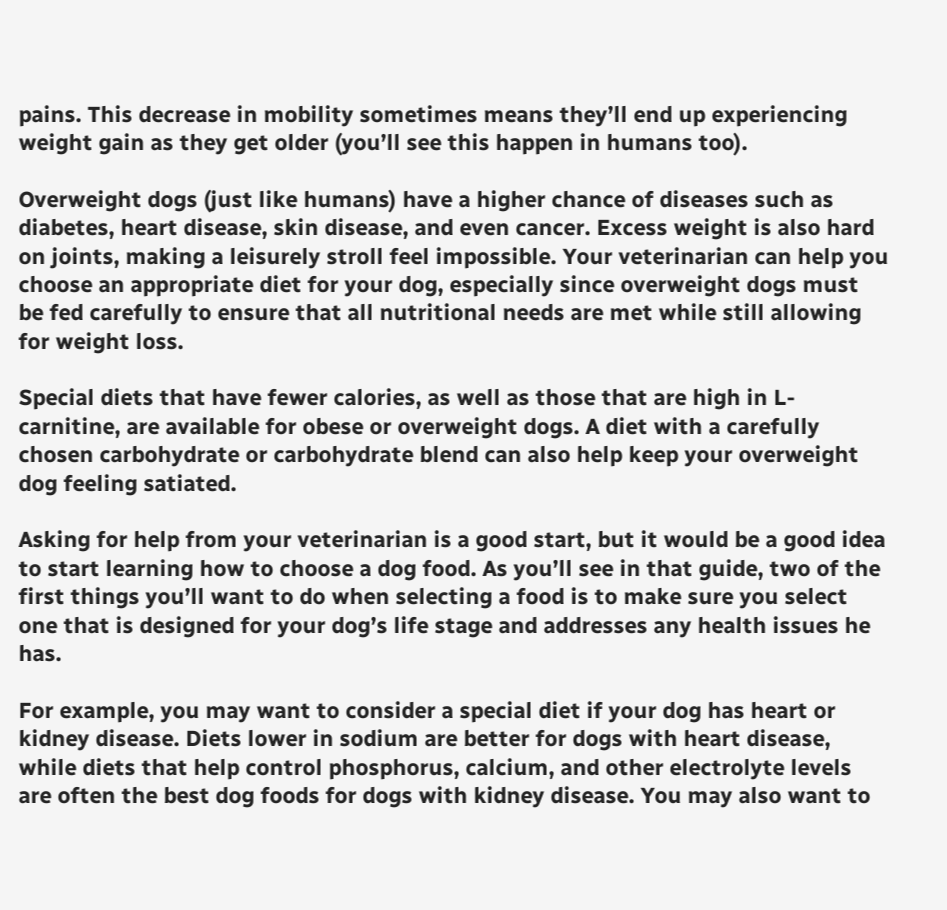pains. This decrease in mobility sometimes means they’ll end up experiencing weight gain as they get older (you’ll see this happen in humans too).

Overweight dogs (just like humans) have a higher chance of diseases such as diabetes, heart disease, skin disease, and even cancer. Excess weight is also hard on joints, making a leisurely stroll feel impossible. Your veterinarian can help you choose an appropriate diet for your dog, especially since overweight dogs must be fed carefully to ensure that all nutritional needs are met while still allowing for weight loss.

Special diets that have fewer calories, as well as those that are high in L-carnitine, are available for obese or overweight dogs. A diet with a carefully chosen carbohydrate or carbohydrate blend can also help keep your overweight dog feeling satiated.

Asking for help from your veterinarian is a good start, but it would be a good idea to start learning how to choose a dog food. As you’ll see in that guide, two of the first things you’ll want to do when selecting a food is to make sure you select one that is designed for your dog’s life stage and addresses any health issues he has.

For example, you may want to consider a special diet if your dog has heart or kidney disease. Diets lower in sodium are better for dogs with heart disease, while diets that help control phosphorus, calcium, and other electrolyte levels are often the best dog foods for dogs with kidney disease. You may also want to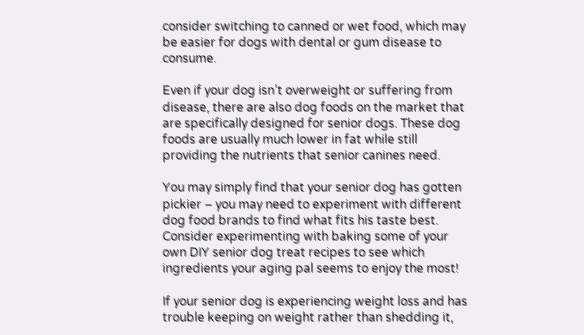consider switching to canned or wet food, which may be easier for dogs with dental or gum disease to consume.

Even if your dog isn’t overweight or suffering from disease, there are also dog foods on the market that are specifically designed for senior dogs. These dog foods are usually much lower in fat while still providing the nutrients that senior canines need.

You may simply find that your senior dog has gotten pickier – you may need to experiment with different dog food brands to find what fits his taste best. Consider experimenting with baking some of your own DIY senior dog treat recipes to see which ingredients your aging pal seems to enjoy the most!

If your senior dog is experiencing weight loss and has trouble keeping on weight rather than shedding it,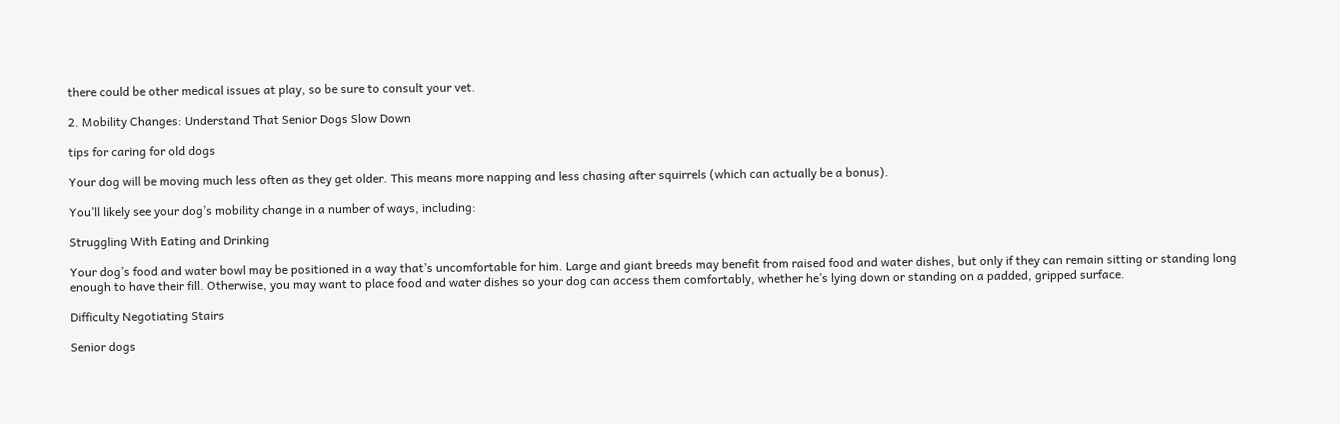there could be other medical issues at play, so be sure to consult your vet.

2. Mobility Changes: Understand That Senior Dogs Slow Down

tips for caring for old dogs

Your dog will be moving much less often as they get older. This means more napping and less chasing after squirrels (which can actually be a bonus).

You’ll likely see your dog’s mobility change in a number of ways, including:

Struggling With Eating and Drinking

Your dog’s food and water bowl may be positioned in a way that’s uncomfortable for him. Large and giant breeds may benefit from raised food and water dishes, but only if they can remain sitting or standing long enough to have their fill. Otherwise, you may want to place food and water dishes so your dog can access them comfortably, whether he’s lying down or standing on a padded, gripped surface.

Difficulty Negotiating Stairs

Senior dogs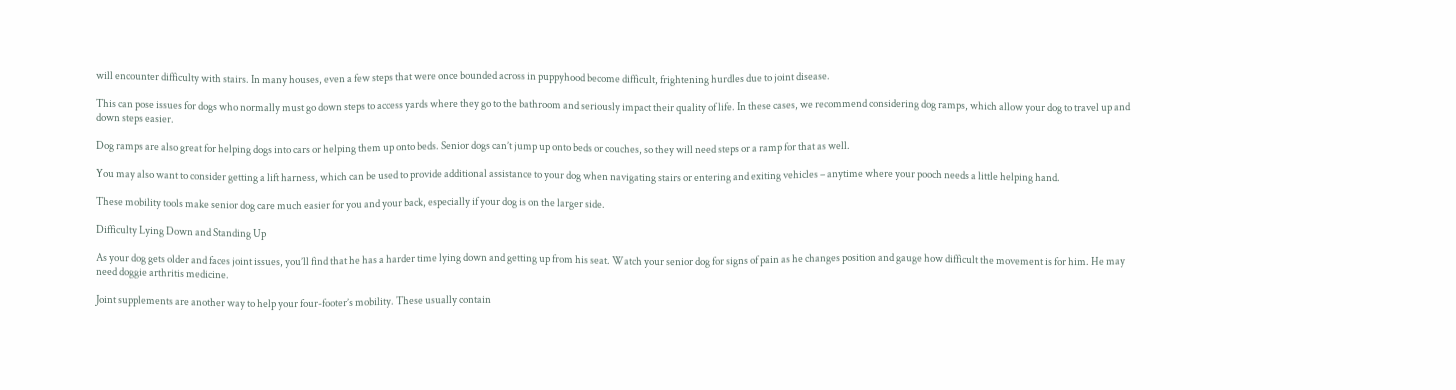will encounter difficulty with stairs. In many houses, even a few steps that were once bounded across in puppyhood become difficult, frightening hurdles due to joint disease.

This can pose issues for dogs who normally must go down steps to access yards where they go to the bathroom and seriously impact their quality of life. In these cases, we recommend considering dog ramps, which allow your dog to travel up and down steps easier.

Dog ramps are also great for helping dogs into cars or helping them up onto beds. Senior dogs can’t jump up onto beds or couches, so they will need steps or a ramp for that as well.

You may also want to consider getting a lift harness, which can be used to provide additional assistance to your dog when navigating stairs or entering and exiting vehicles – anytime where your pooch needs a little helping hand.

These mobility tools make senior dog care much easier for you and your back, especially if your dog is on the larger side.

Difficulty Lying Down and Standing Up

As your dog gets older and faces joint issues, you’ll find that he has a harder time lying down and getting up from his seat. Watch your senior dog for signs of pain as he changes position and gauge how difficult the movement is for him. He may need doggie arthritis medicine.

Joint supplements are another way to help your four-footer’s mobility. These usually contain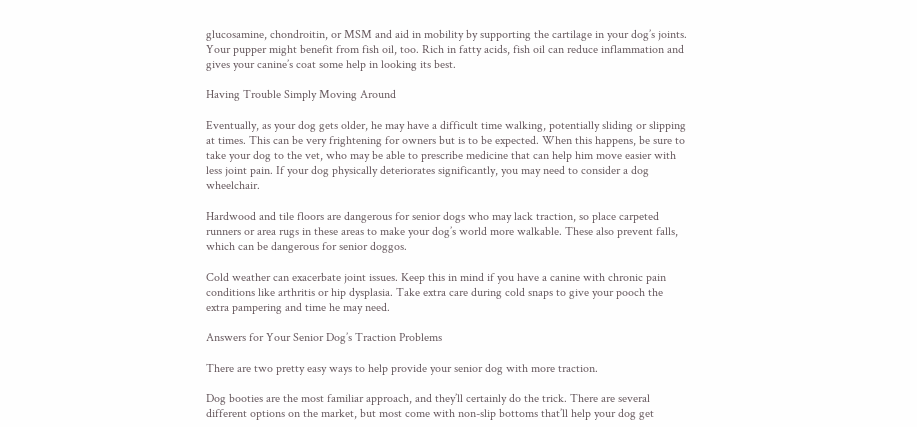glucosamine, chondroitin, or MSM and aid in mobility by supporting the cartilage in your dog’s joints. Your pupper might benefit from fish oil, too. Rich in fatty acids, fish oil can reduce inflammation and gives your canine’s coat some help in looking its best.

Having Trouble Simply Moving Around

Eventually, as your dog gets older, he may have a difficult time walking, potentially sliding or slipping at times. This can be very frightening for owners but is to be expected. When this happens, be sure to take your dog to the vet, who may be able to prescribe medicine that can help him move easier with less joint pain. If your dog physically deteriorates significantly, you may need to consider a dog wheelchair.

Hardwood and tile floors are dangerous for senior dogs who may lack traction, so place carpeted runners or area rugs in these areas to make your dog’s world more walkable. These also prevent falls, which can be dangerous for senior doggos.

Cold weather can exacerbate joint issues. Keep this in mind if you have a canine with chronic pain conditions like arthritis or hip dysplasia. Take extra care during cold snaps to give your pooch the extra pampering and time he may need.

Answers for Your Senior Dog’s Traction Problems

There are two pretty easy ways to help provide your senior dog with more traction.

Dog booties are the most familiar approach, and they’ll certainly do the trick. There are several different options on the market, but most come with non-slip bottoms that’ll help your dog get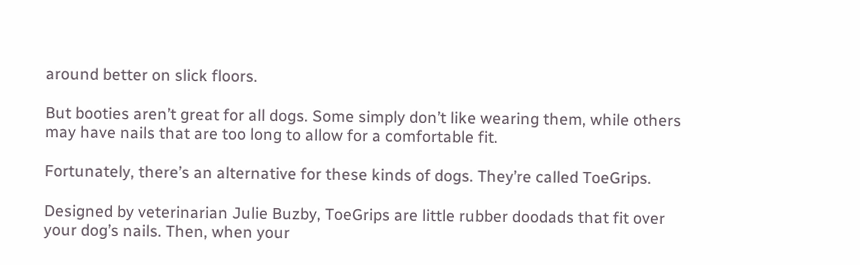around better on slick floors.

But booties aren’t great for all dogs. Some simply don’t like wearing them, while others may have nails that are too long to allow for a comfortable fit.

Fortunately, there’s an alternative for these kinds of dogs. They’re called ToeGrips.

Designed by veterinarian Julie Buzby, ToeGrips are little rubber doodads that fit over your dog’s nails. Then, when your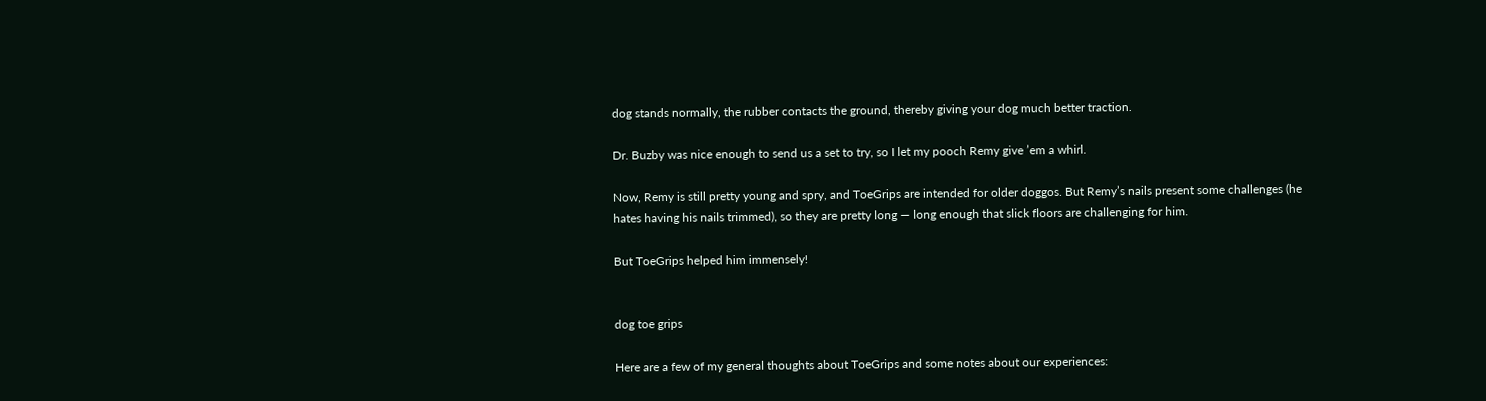dog stands normally, the rubber contacts the ground, thereby giving your dog much better traction.

Dr. Buzby was nice enough to send us a set to try, so I let my pooch Remy give ’em a whirl.

Now, Remy is still pretty young and spry, and ToeGrips are intended for older doggos. But Remy’s nails present some challenges (he hates having his nails trimmed), so they are pretty long — long enough that slick floors are challenging for him.

But ToeGrips helped him immensely!


dog toe grips

Here are a few of my general thoughts about ToeGrips and some notes about our experiences: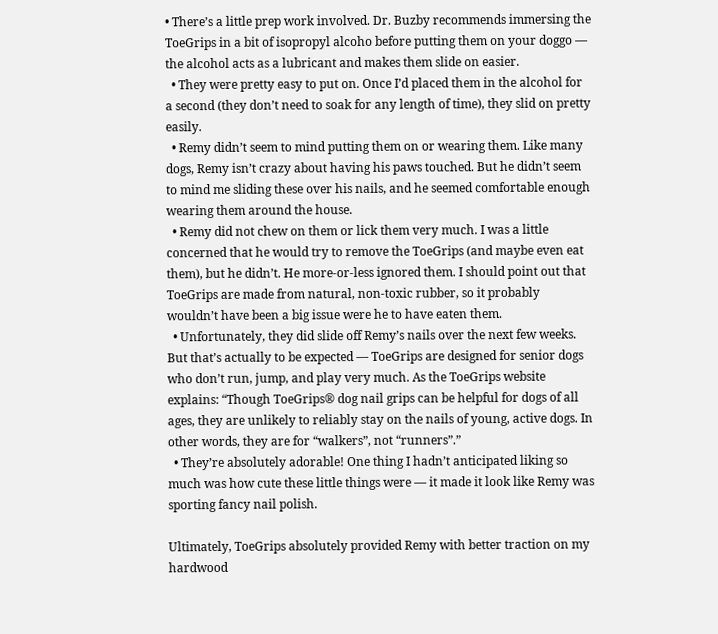• There’s a little prep work involved. Dr. Buzby recommends immersing the ToeGrips in a bit of isopropyl alcoho before putting them on your doggo — the alcohol acts as a lubricant and makes them slide on easier.
  • They were pretty easy to put on. Once I’d placed them in the alcohol for a second (they don’t need to soak for any length of time), they slid on pretty easily.
  • Remy didn’t seem to mind putting them on or wearing them. Like many dogs, Remy isn’t crazy about having his paws touched. But he didn’t seem to mind me sliding these over his nails, and he seemed comfortable enough wearing them around the house.
  • Remy did not chew on them or lick them very much. I was a little concerned that he would try to remove the ToeGrips (and maybe even eat them), but he didn’t. He more-or-less ignored them. I should point out that ToeGrips are made from natural, non-toxic rubber, so it probably wouldn’t have been a big issue were he to have eaten them.
  • Unfortunately, they did slide off Remy’s nails over the next few weeks. But that’s actually to be expected — ToeGrips are designed for senior dogs who don’t run, jump, and play very much. As the ToeGrips website explains: “Though ToeGrips® dog nail grips can be helpful for dogs of all ages, they are unlikely to reliably stay on the nails of young, active dogs. In other words, they are for “walkers”, not “runners”.”
  • They’re absolutely adorable! One thing I hadn’t anticipated liking so much was how cute these little things were — it made it look like Remy was sporting fancy nail polish.

Ultimately, ToeGrips absolutely provided Remy with better traction on my hardwood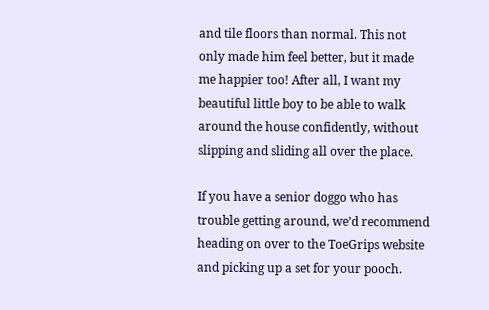and tile floors than normal. This not only made him feel better, but it made me happier too! After all, I want my beautiful little boy to be able to walk around the house confidently, without slipping and sliding all over the place.

If you have a senior doggo who has trouble getting around, we’d recommend heading on over to the ToeGrips website and picking up a set for your pooch.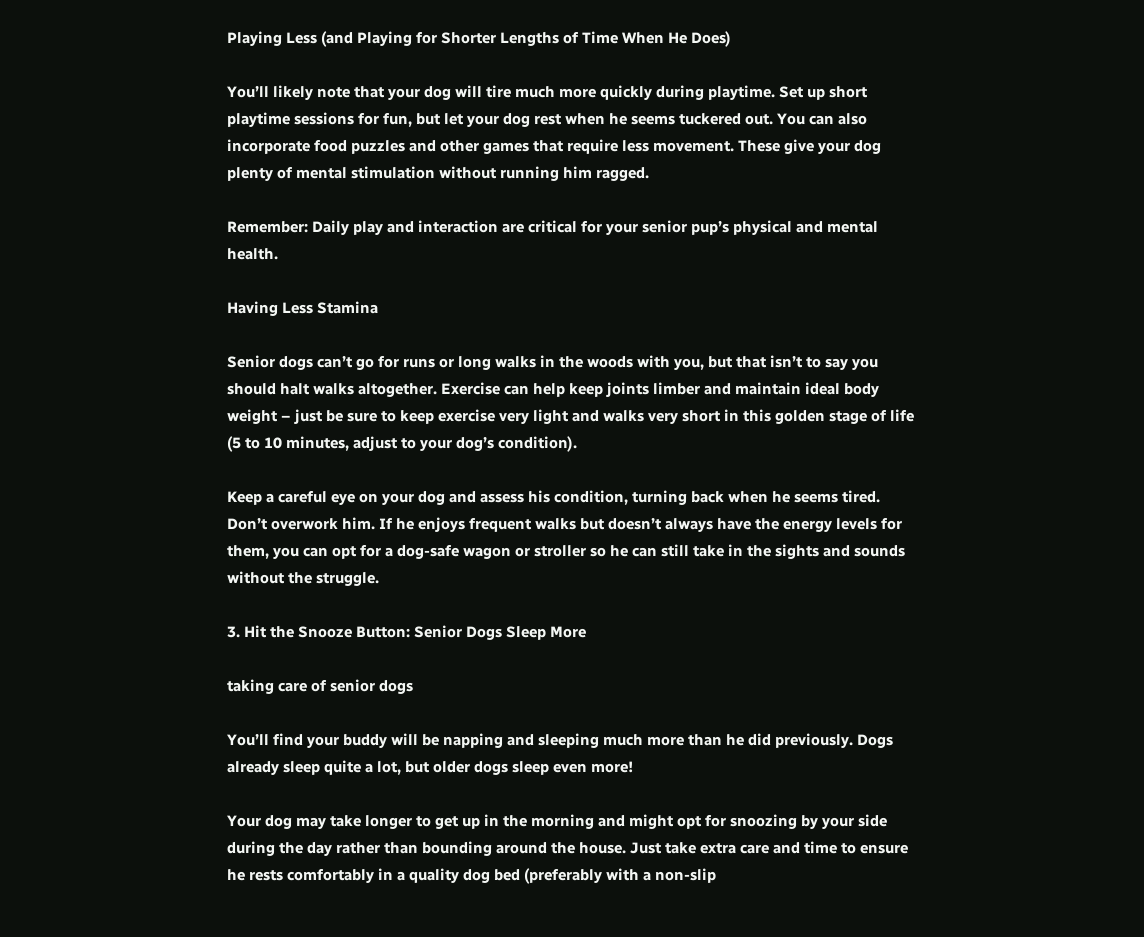Playing Less (and Playing for Shorter Lengths of Time When He Does)

You’ll likely note that your dog will tire much more quickly during playtime. Set up short playtime sessions for fun, but let your dog rest when he seems tuckered out. You can also incorporate food puzzles and other games that require less movement. These give your dog plenty of mental stimulation without running him ragged.

Remember: Daily play and interaction are critical for your senior pup’s physical and mental health.

Having Less Stamina

Senior dogs can’t go for runs or long walks in the woods with you, but that isn’t to say you should halt walks altogether. Exercise can help keep joints limber and maintain ideal body weight – just be sure to keep exercise very light and walks very short in this golden stage of life (5 to 10 minutes, adjust to your dog’s condition).

Keep a careful eye on your dog and assess his condition, turning back when he seems tired. Don’t overwork him. If he enjoys frequent walks but doesn’t always have the energy levels for them, you can opt for a dog-safe wagon or stroller so he can still take in the sights and sounds without the struggle.

3. Hit the Snooze Button: Senior Dogs Sleep More

taking care of senior dogs

You’ll find your buddy will be napping and sleeping much more than he did previously. Dogs already sleep quite a lot, but older dogs sleep even more!

Your dog may take longer to get up in the morning and might opt for snoozing by your side during the day rather than bounding around the house. Just take extra care and time to ensure he rests comfortably in a quality dog bed (preferably with a non-slip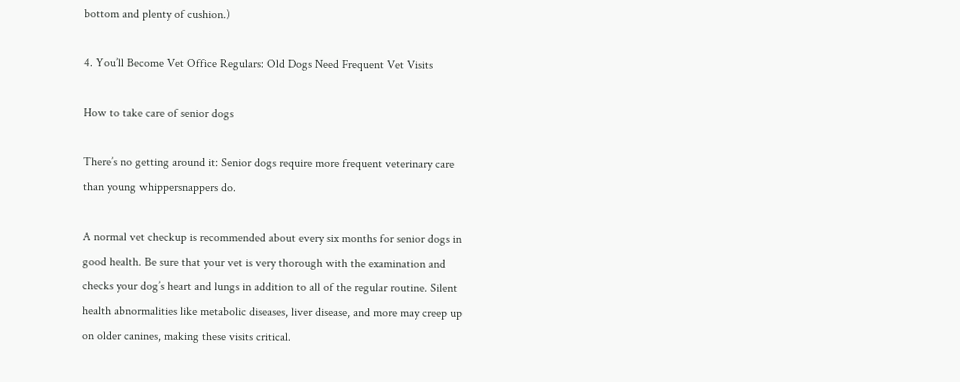bottom and plenty of cushion.)

4. You’ll Become Vet Office Regulars: Old Dogs Need Frequent Vet Visits

How to take care of senior dogs

There’s no getting around it: Senior dogs require more frequent veterinary care than young whippersnappers do.

A normal vet checkup is recommended about every six months for senior dogs in good health. Be sure that your vet is very thorough with the examination and checks your dog’s heart and lungs in addition to all of the regular routine. Silent health abnormalities like metabolic diseases, liver disease, and more may creep up on older canines, making these visits critical.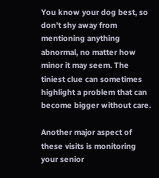You know your dog best, so don’t shy away from mentioning anything abnormal, no matter how minor it may seem. The tiniest clue can sometimes highlight a problem that can become bigger without care.

Another major aspect of these visits is monitoring your senior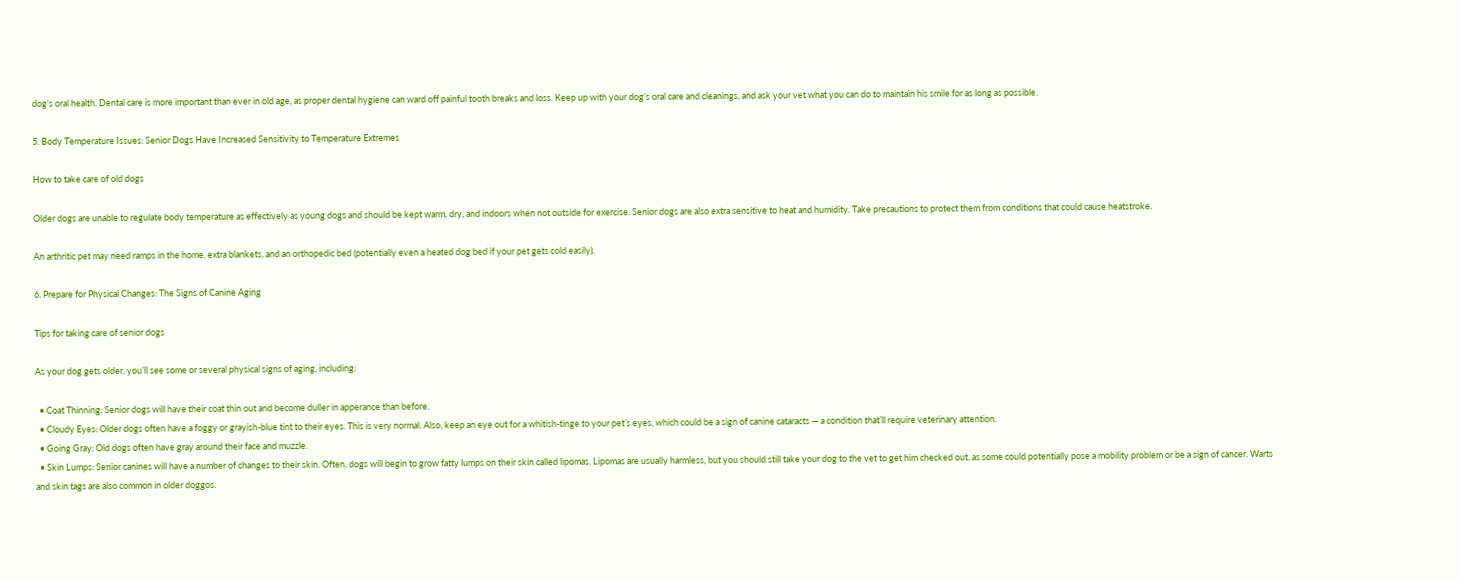dog’s oral health. Dental care is more important than ever in old age, as proper dental hygiene can ward off painful tooth breaks and loss. Keep up with your dog’s oral care and cleanings, and ask your vet what you can do to maintain his smile for as long as possible.

5. Body Temperature Issues: Senior Dogs Have Increased Sensitivity to Temperature Extremes

How to take care of old dogs

Older dogs are unable to regulate body temperature as effectively as young dogs and should be kept warm, dry, and indoors when not outside for exercise. Senior dogs are also extra sensitive to heat and humidity. Take precautions to protect them from conditions that could cause heatstroke.

An arthritic pet may need ramps in the home, extra blankets, and an orthopedic bed (potentially even a heated dog bed if your pet gets cold easily).

6. Prepare for Physical Changes: The Signs of Canine Aging

Tips for taking care of senior dogs

As your dog gets older, you’ll see some or several physical signs of aging, including:

  • Coat Thinning: Senior dogs will have their coat thin out and become duller in apperance than before.
  • Cloudy Eyes: Older dogs often have a foggy or grayish-blue tint to their eyes. This is very normal. Also, keep an eye out for a whitish-tinge to your pet’s eyes, which could be a sign of canine cataracts — a condition that’ll require veterinary attention.
  • Going Gray: Old dogs often have gray around their face and muzzle.
  • Skin Lumps: Senior canines will have a number of changes to their skin. Often, dogs will begin to grow fatty lumps on their skin called lipomas. Lipomas are usually harmless, but you should still take your dog to the vet to get him checked out, as some could potentially pose a mobility problem or be a sign of cancer. Warts and skin tags are also common in older doggos.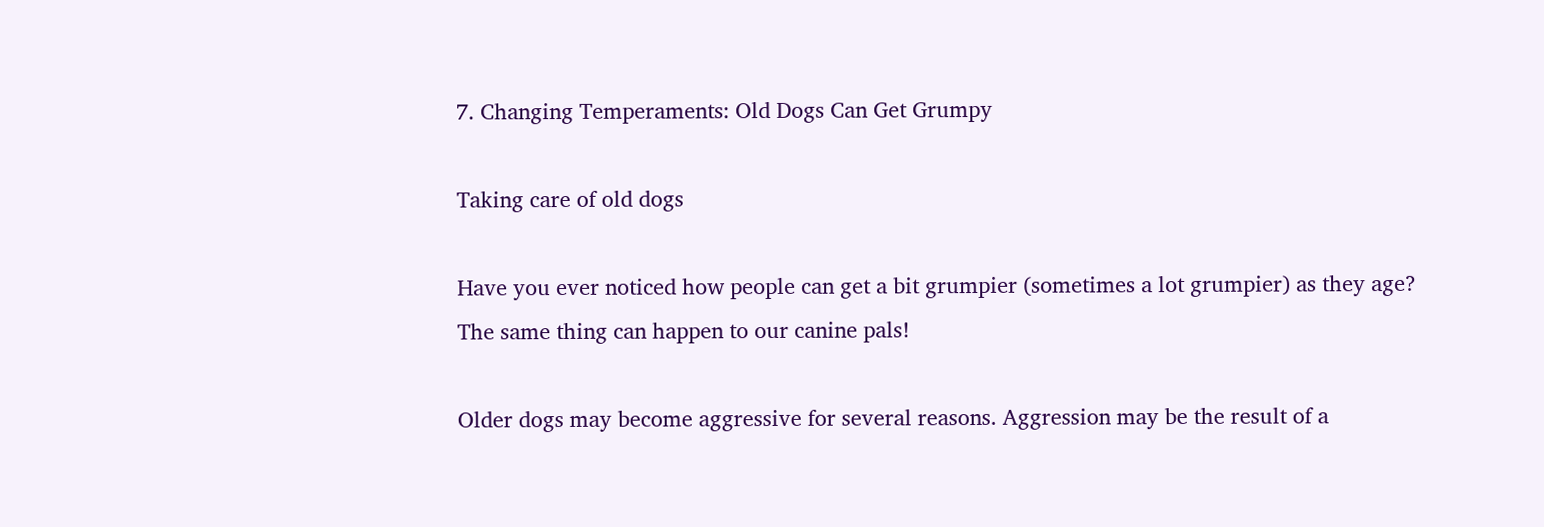7. Changing Temperaments: Old Dogs Can Get Grumpy

Taking care of old dogs

Have you ever noticed how people can get a bit grumpier (sometimes a lot grumpier) as they age? The same thing can happen to our canine pals!

Older dogs may become aggressive for several reasons. Aggression may be the result of a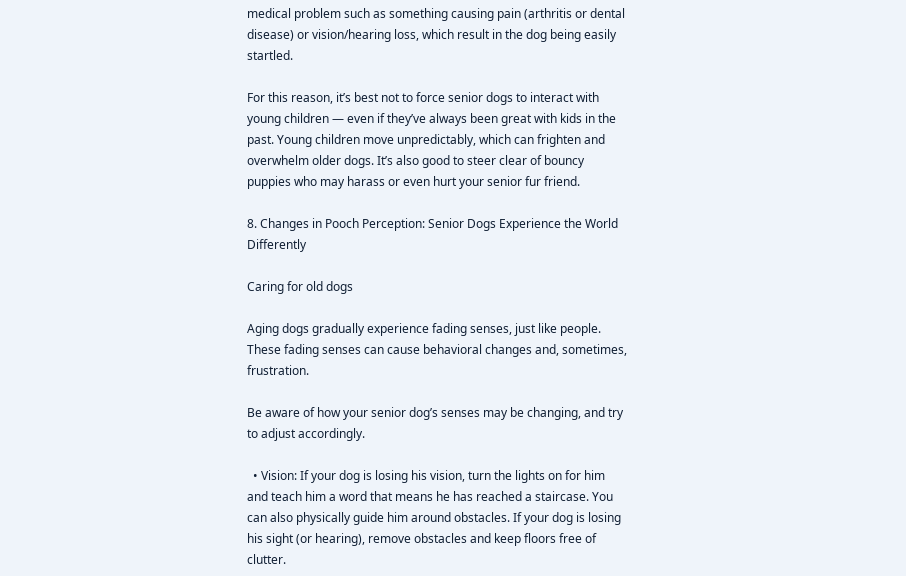medical problem such as something causing pain (arthritis or dental disease) or vision/hearing loss, which result in the dog being easily startled.

For this reason, it’s best not to force senior dogs to interact with young children — even if they’ve always been great with kids in the past. Young children move unpredictably, which can frighten and overwhelm older dogs. It’s also good to steer clear of bouncy puppies who may harass or even hurt your senior fur friend.

8. Changes in Pooch Perception: Senior Dogs Experience the World Differently

Caring for old dogs

Aging dogs gradually experience fading senses, just like people. These fading senses can cause behavioral changes and, sometimes, frustration.

Be aware of how your senior dog’s senses may be changing, and try to adjust accordingly.

  • Vision: If your dog is losing his vision, turn the lights on for him and teach him a word that means he has reached a staircase. You can also physically guide him around obstacles. If your dog is losing his sight (or hearing), remove obstacles and keep floors free of clutter.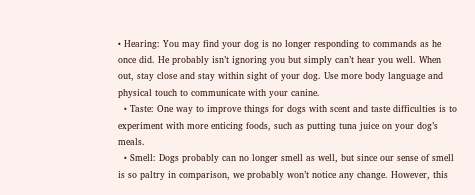• Hearing: You may find your dog is no longer responding to commands as he once did. He probably isn’t ignoring you but simply can’t hear you well. When out, stay close and stay within sight of your dog. Use more body language and physical touch to communicate with your canine.
  • Taste: One way to improve things for dogs with scent and taste difficulties is to experiment with more enticing foods, such as putting tuna juice on your dog’s meals.
  • Smell: Dogs probably can no longer smell as well, but since our sense of smell is so paltry in comparison, we probably won’t notice any change. However, this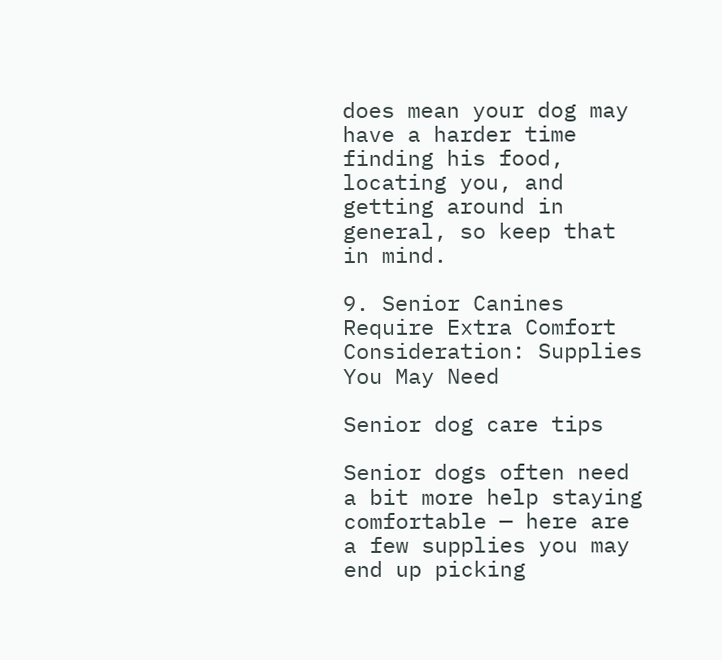does mean your dog may have a harder time finding his food, locating you, and getting around in general, so keep that in mind.

9. Senior Canines Require Extra Comfort Consideration: Supplies You May Need

Senior dog care tips

Senior dogs often need a bit more help staying comfortable — here are a few supplies you may end up picking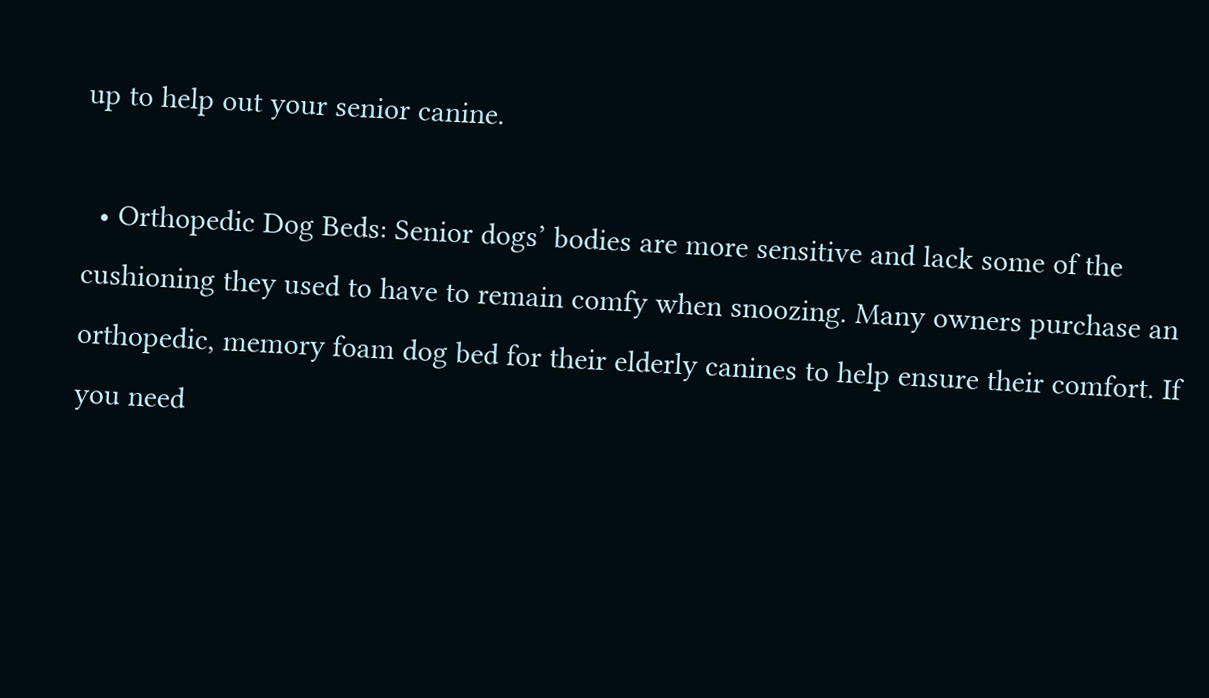up to help out your senior canine.

  • Orthopedic Dog Beds: Senior dogs’ bodies are more sensitive and lack some of the cushioning they used to have to remain comfy when snoozing. Many owners purchase an orthopedic, memory foam dog bed for their elderly canines to help ensure their comfort. If you need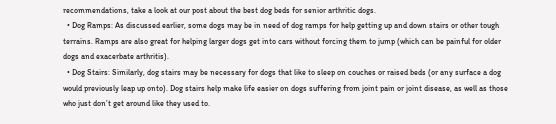recommendations, take a look at our post about the best dog beds for senior arthritic dogs.
  • Dog Ramps: As discussed earlier, some dogs may be in need of dog ramps for help getting up and down stairs or other tough terrains. Ramps are also great for helping larger dogs get into cars without forcing them to jump (which can be painful for older dogs and exacerbate arthritis).
  • Dog Stairs: Similarly, dog stairs may be necessary for dogs that like to sleep on couches or raised beds (or any surface a dog would previously leap up onto). Dog stairs help make life easier on dogs suffering from joint pain or joint disease, as well as those who just don’t get around like they used to.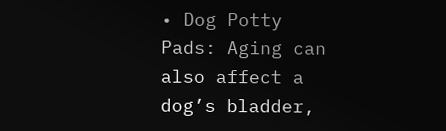• Dog Potty Pads: Aging can also affect a dog’s bladder,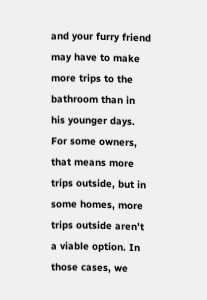and your furry friend may have to make more trips to the bathroom than in his younger days. For some owners, that means more trips outside, but in some homes, more trips outside aren’t a viable option. In those cases, we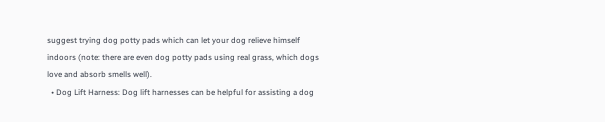suggest trying dog potty pads which can let your dog relieve himself indoors (note: there are even dog potty pads using real grass, which dogs love and absorb smells well).
  • Dog Lift Harness: Dog lift harnesses can be helpful for assisting a dog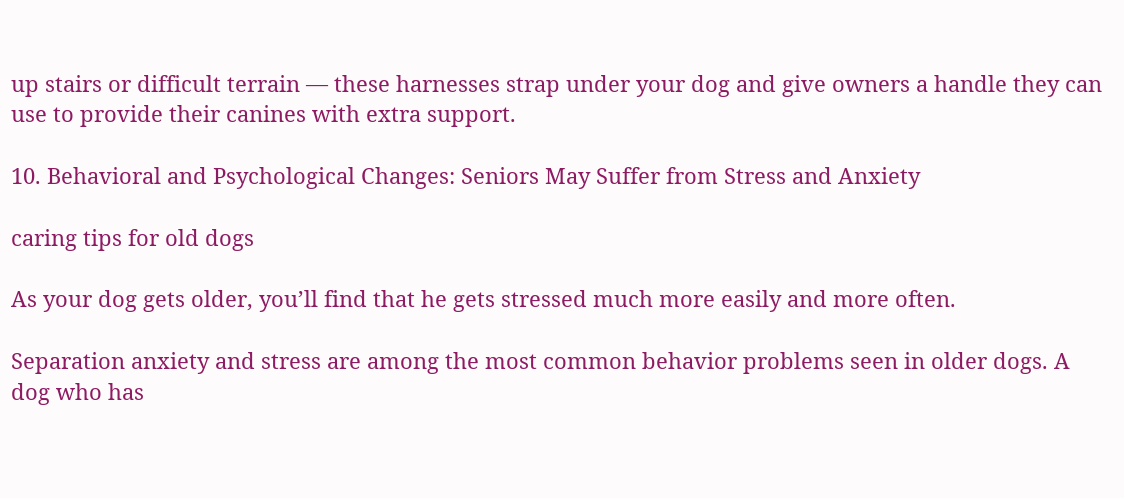up stairs or difficult terrain — these harnesses strap under your dog and give owners a handle they can use to provide their canines with extra support.

10. Behavioral and Psychological Changes: Seniors May Suffer from Stress and Anxiety

caring tips for old dogs

As your dog gets older, you’ll find that he gets stressed much more easily and more often.

Separation anxiety and stress are among the most common behavior problems seen in older dogs. A dog who has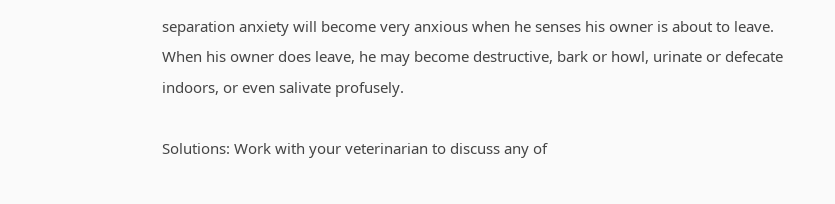separation anxiety will become very anxious when he senses his owner is about to leave. When his owner does leave, he may become destructive, bark or howl, urinate or defecate indoors, or even salivate profusely.

Solutions: Work with your veterinarian to discuss any of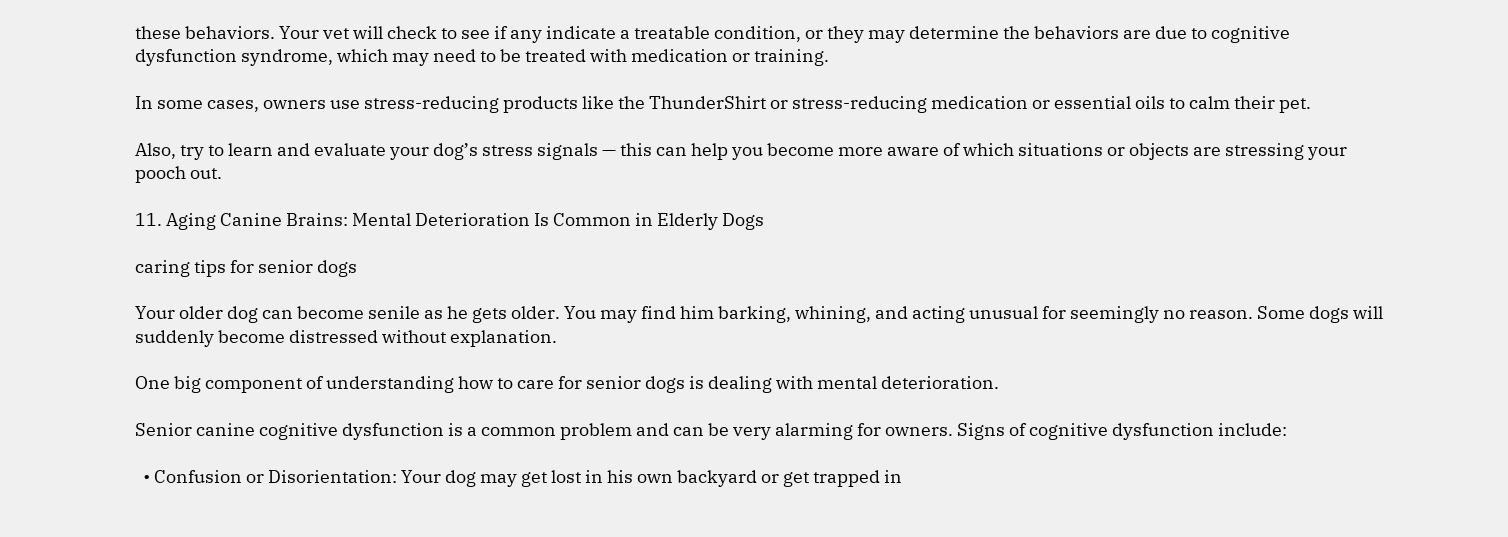these behaviors. Your vet will check to see if any indicate a treatable condition, or they may determine the behaviors are due to cognitive dysfunction syndrome, which may need to be treated with medication or training.

In some cases, owners use stress-reducing products like the ThunderShirt or stress-reducing medication or essential oils to calm their pet.

Also, try to learn and evaluate your dog’s stress signals — this can help you become more aware of which situations or objects are stressing your pooch out.

11. Aging Canine Brains: Mental Deterioration Is Common in Elderly Dogs

caring tips for senior dogs

Your older dog can become senile as he gets older. You may find him barking, whining, and acting unusual for seemingly no reason. Some dogs will suddenly become distressed without explanation.

One big component of understanding how to care for senior dogs is dealing with mental deterioration.

Senior canine cognitive dysfunction is a common problem and can be very alarming for owners. Signs of cognitive dysfunction include:

  • Confusion or Disorientation: Your dog may get lost in his own backyard or get trapped in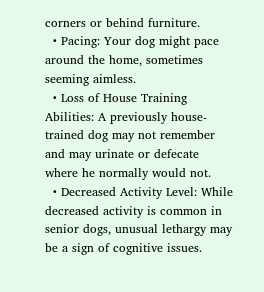corners or behind furniture.
  • Pacing: Your dog might pace around the home, sometimes seeming aimless.
  • Loss of House Training Abilities: A previously house-trained dog may not remember and may urinate or defecate where he normally would not.
  • Decreased Activity Level: While decreased activity is common in senior dogs, unusual lethargy may be a sign of cognitive issues.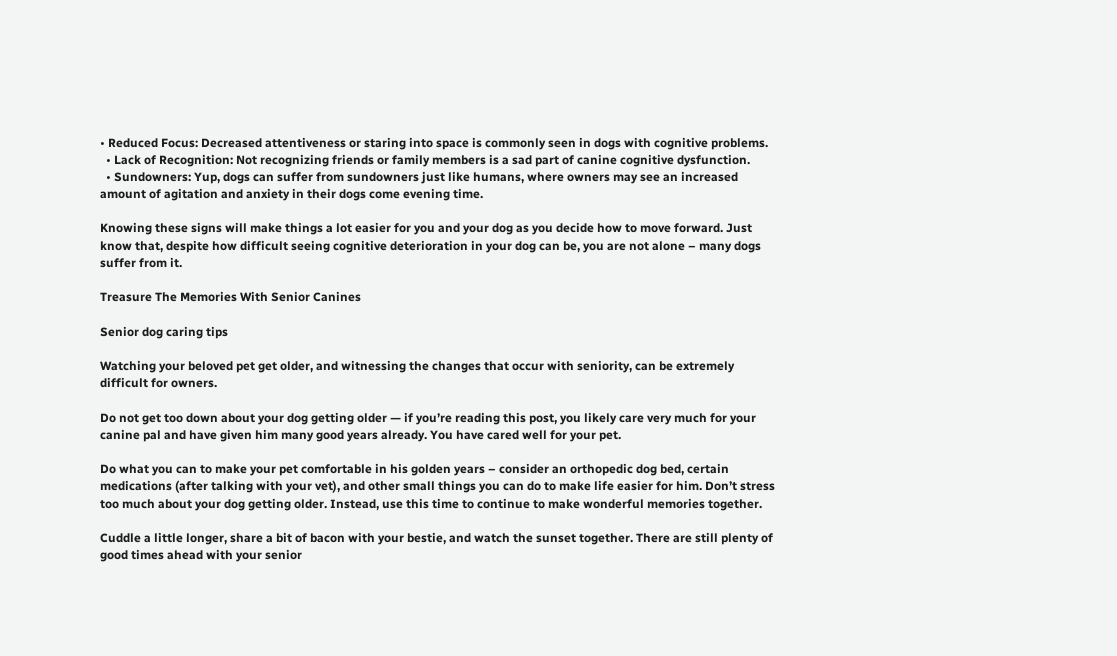• Reduced Focus: Decreased attentiveness or staring into space is commonly seen in dogs with cognitive problems.
  • Lack of Recognition: Not recognizing friends or family members is a sad part of canine cognitive dysfunction.
  • Sundowners: Yup, dogs can suffer from sundowners just like humans, where owners may see an increased amount of agitation and anxiety in their dogs come evening time.

Knowing these signs will make things a lot easier for you and your dog as you decide how to move forward. Just know that, despite how difficult seeing cognitive deterioration in your dog can be, you are not alone – many dogs suffer from it.

Treasure The Memories With Senior Canines

Senior dog caring tips

Watching your beloved pet get older, and witnessing the changes that occur with seniority, can be extremely difficult for owners.

Do not get too down about your dog getting older — if you’re reading this post, you likely care very much for your canine pal and have given him many good years already. You have cared well for your pet.

Do what you can to make your pet comfortable in his golden years – consider an orthopedic dog bed, certain medications (after talking with your vet), and other small things you can do to make life easier for him. Don’t stress too much about your dog getting older. Instead, use this time to continue to make wonderful memories together.

Cuddle a little longer, share a bit of bacon with your bestie, and watch the sunset together. There are still plenty of good times ahead with your senior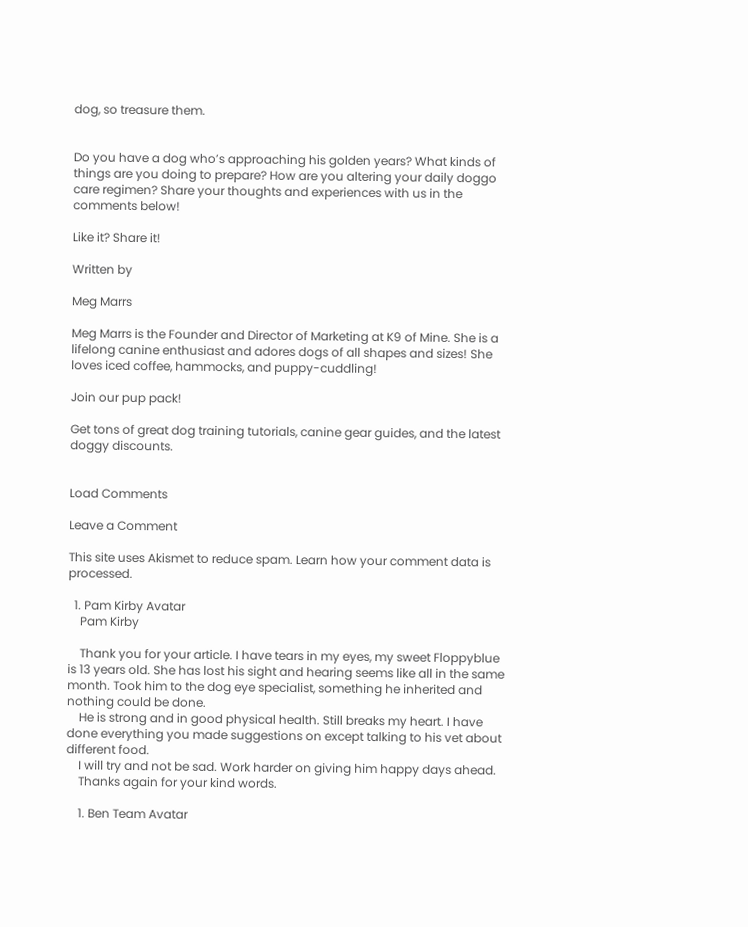dog, so treasure them.


Do you have a dog who’s approaching his golden years? What kinds of things are you doing to prepare? How are you altering your daily doggo care regimen? Share your thoughts and experiences with us in the comments below!

Like it? Share it!

Written by

Meg Marrs

Meg Marrs is the Founder and Director of Marketing at K9 of Mine. She is a lifelong canine enthusiast and adores dogs of all shapes and sizes! She loves iced coffee, hammocks, and puppy-cuddling!

Join our pup pack!

Get tons of great dog training tutorials, canine gear guides, and the latest doggy discounts.


Load Comments

Leave a Comment

This site uses Akismet to reduce spam. Learn how your comment data is processed.

  1. Pam Kirby Avatar
    Pam Kirby

    Thank you for your article. I have tears in my eyes, my sweet Floppyblue is 13 years old. She has lost his sight and hearing seems like all in the same month. Took him to the dog eye specialist, something he inherited and nothing could be done.
    He is strong and in good physical health. Still breaks my heart. I have done everything you made suggestions on except talking to his vet about different food.
    I will try and not be sad. Work harder on giving him happy days ahead.
    Thanks again for your kind words.

    1. Ben Team Avatar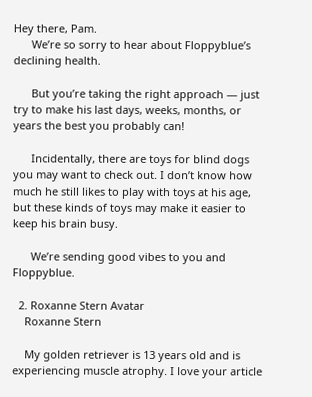Hey there, Pam.
      We’re so sorry to hear about Floppyblue’s declining health.

      But you’re taking the right approach — just try to make his last days, weeks, months, or years the best you probably can!

      Incidentally, there are toys for blind dogs you may want to check out. I don’t know how much he still likes to play with toys at his age, but these kinds of toys may make it easier to keep his brain busy.

      We’re sending good vibes to you and Floppyblue.

  2. Roxanne Stern Avatar
    Roxanne Stern

    My golden retriever is 13 years old and is experiencing muscle atrophy. I love your article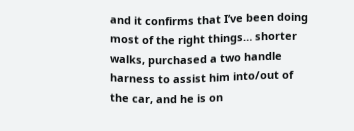and it confirms that I’ve been doing most of the right things… shorter walks, purchased a two handle harness to assist him into/out of the car, and he is on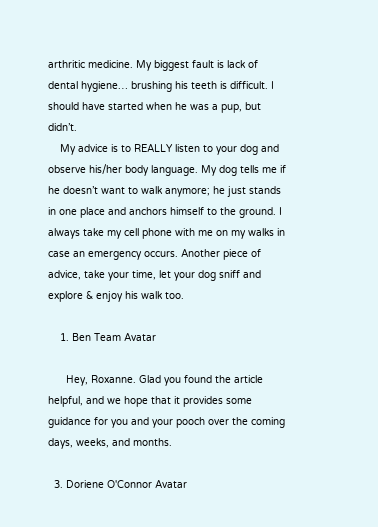arthritic medicine. My biggest fault is lack of dental hygiene… brushing his teeth is difficult. I should have started when he was a pup, but didn’t.
    My advice is to REALLY listen to your dog and observe his/her body language. My dog tells me if he doesn’t want to walk anymore; he just stands in one place and anchors himself to the ground. I always take my cell phone with me on my walks in case an emergency occurs. Another piece of advice, take your time, let your dog sniff and explore & enjoy his walk too.

    1. Ben Team Avatar

      Hey, Roxanne. Glad you found the article helpful, and we hope that it provides some guidance for you and your pooch over the coming days, weeks, and months.

  3. Doriene O'Connor Avatar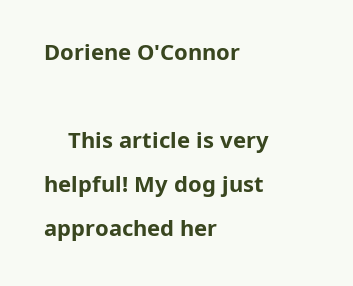Doriene O'Connor

    This article is very helpful! My dog just approached her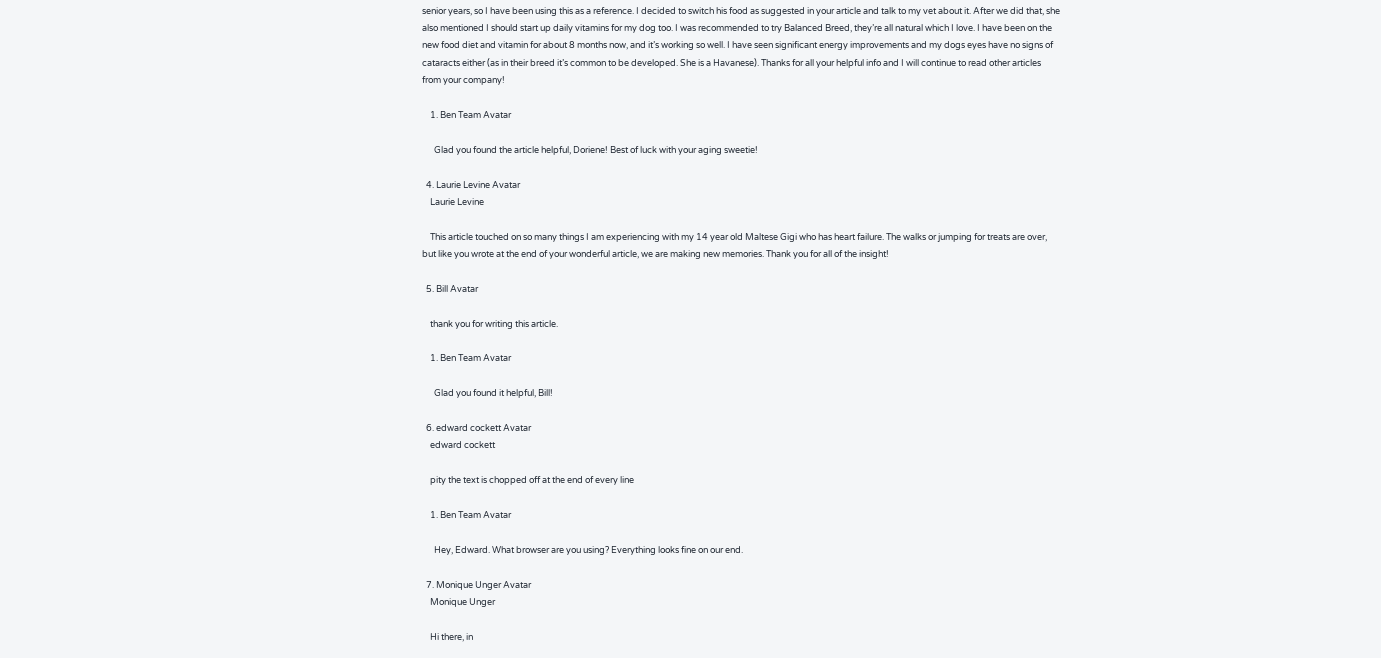senior years, so I have been using this as a reference. I decided to switch his food as suggested in your article and talk to my vet about it. After we did that, she also mentioned I should start up daily vitamins for my dog too. I was recommended to try Balanced Breed, they’re all natural which I love. I have been on the new food diet and vitamin for about 8 months now, and it’s working so well. I have seen significant energy improvements and my dogs eyes have no signs of cataracts either (as in their breed it’s common to be developed. She is a Havanese). Thanks for all your helpful info and I will continue to read other articles from your company!

    1. Ben Team Avatar

      Glad you found the article helpful, Doriene! Best of luck with your aging sweetie!

  4. Laurie Levine Avatar
    Laurie Levine

    This article touched on so many things I am experiencing with my 14 year old Maltese Gigi who has heart failure. The walks or jumping for treats are over, but like you wrote at the end of your wonderful article, we are making new memories. Thank you for all of the insight!

  5. Bill Avatar

    thank you for writing this article.

    1. Ben Team Avatar

      Glad you found it helpful, Bill!

  6. edward cockett Avatar
    edward cockett

    pity the text is chopped off at the end of every line

    1. Ben Team Avatar

      Hey, Edward. What browser are you using? Everything looks fine on our end.

  7. Monique Unger Avatar
    Monique Unger

    Hi there, in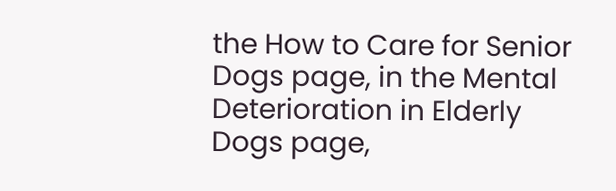the How to Care for Senior Dogs page, in the Mental Deterioration in Elderly Dogs page,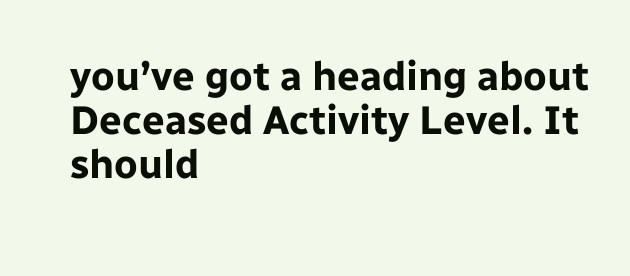you’ve got a heading about Deceased Activity Level. It should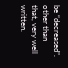be “decreased”. other than that, very well written.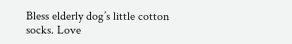Bless elderly dog’s little cotton socks. Love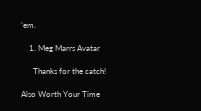’em.

    1. Meg Marrs Avatar

      Thanks for the catch!

Also Worth Your Time